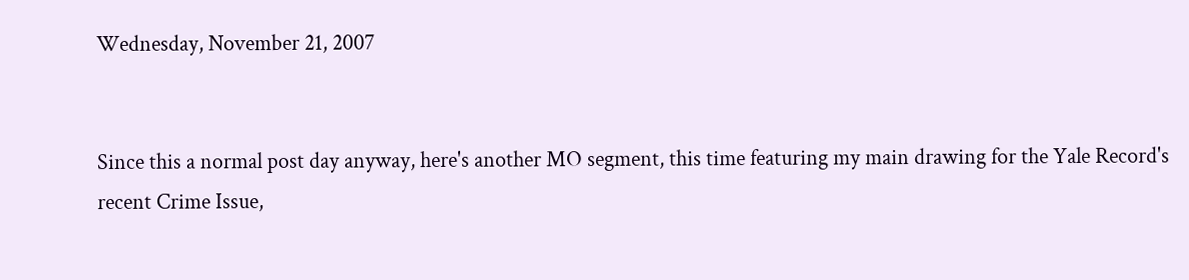Wednesday, November 21, 2007


Since this a normal post day anyway, here's another MO segment, this time featuring my main drawing for the Yale Record's recent Crime Issue,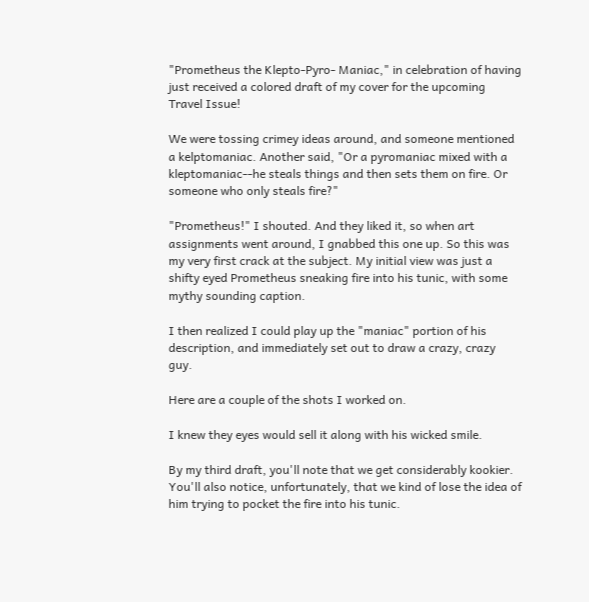"Prometheus the Klepto-Pyro- Maniac," in celebration of having just received a colored draft of my cover for the upcoming Travel Issue!

We were tossing crimey ideas around, and someone mentioned a kelptomaniac. Another said, "Or a pyromaniac mixed with a kleptomaniac--he steals things and then sets them on fire. Or someone who only steals fire?"

"Prometheus!" I shouted. And they liked it, so when art assignments went around, I gnabbed this one up. So this was my very first crack at the subject. My initial view was just a shifty eyed Prometheus sneaking fire into his tunic, with some mythy sounding caption.

I then realized I could play up the "maniac" portion of his description, and immediately set out to draw a crazy, crazy guy.

Here are a couple of the shots I worked on.

I knew they eyes would sell it along with his wicked smile.

By my third draft, you'll note that we get considerably kookier. You'll also notice, unfortunately, that we kind of lose the idea of him trying to pocket the fire into his tunic.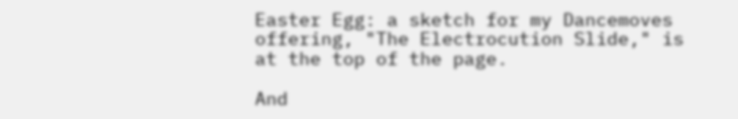Easter Egg: a sketch for my Dancemoves offering, "The Electrocution Slide," is at the top of the page.

And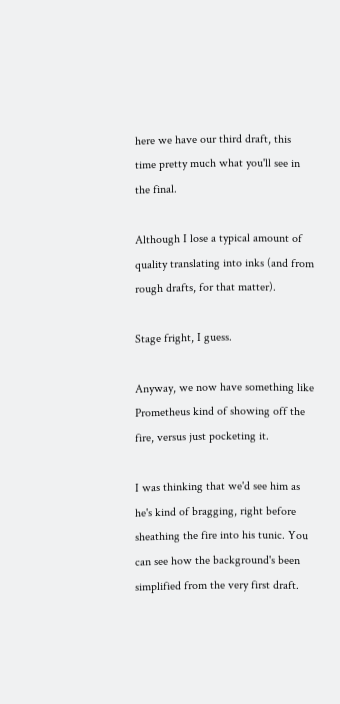here we have our third draft, this time pretty much what you'll see in the final.

Although I lose a typical amount of quality translating into inks (and from rough drafts, for that matter).

Stage fright, I guess.

Anyway, we now have something like Prometheus kind of showing off the fire, versus just pocketing it.

I was thinking that we'd see him as he's kind of bragging, right before sheathing the fire into his tunic. You can see how the background's been simplified from the very first draft.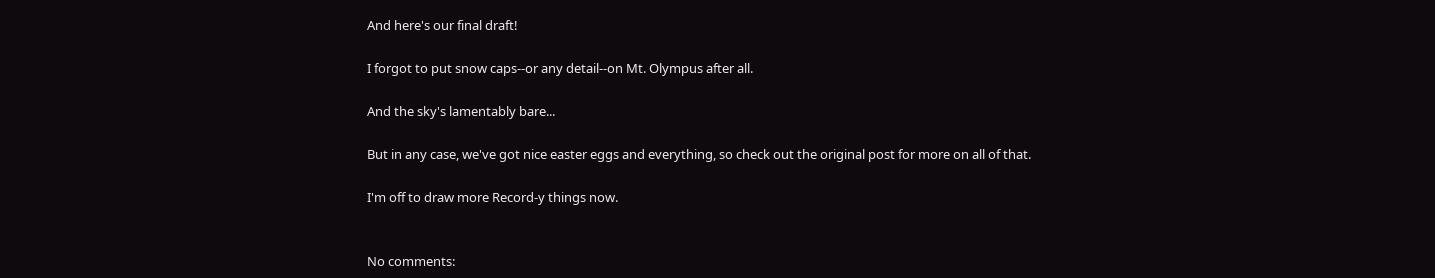And here's our final draft!

I forgot to put snow caps--or any detail--on Mt. Olympus after all.

And the sky's lamentably bare...

But in any case, we've got nice easter eggs and everything, so check out the original post for more on all of that.

I'm off to draw more Record-y things now.


No comments: